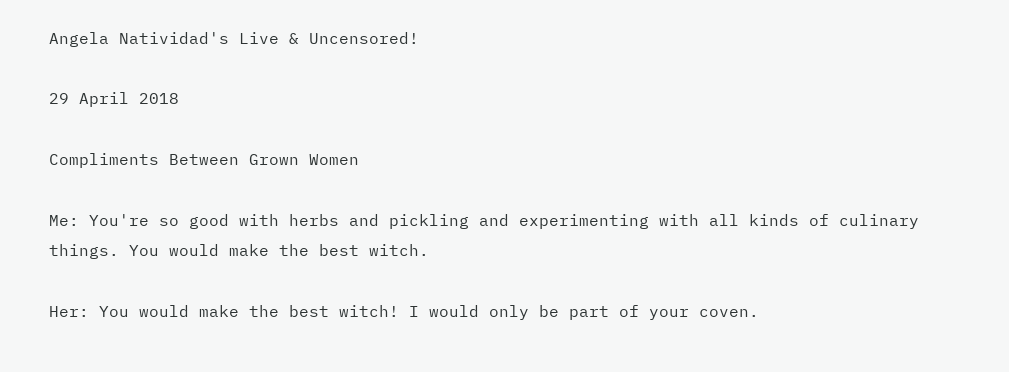Angela Natividad's Live & Uncensored!

29 April 2018

Compliments Between Grown Women

Me: You're so good with herbs and pickling and experimenting with all kinds of culinary things. You would make the best witch.

Her: You would make the best witch! I would only be part of your coven.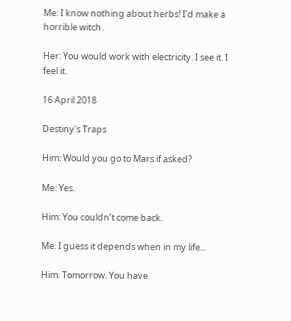Me: I know nothing about herbs! I'd make a horrible witch.

Her: You would work with electricity. I see it. I feel it.

16 April 2018

Destiny's Traps

Him: Would you go to Mars if asked?

Me: Yes.

Him: You couldn’t come back.

Me: I guess it depends when in my life...

Him: Tomorrow. You have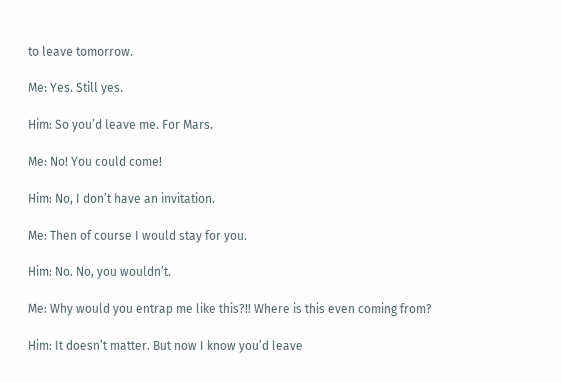to leave tomorrow.

Me: Yes. Still yes.

Him: So you’d leave me. For Mars.

Me: No! You could come!

Him: No, I don’t have an invitation.

Me: Then of course I would stay for you.

Him: No. No, you wouldn’t.

Me: Why would you entrap me like this?!! Where is this even coming from?

Him: It doesn’t matter. But now I know you’d leave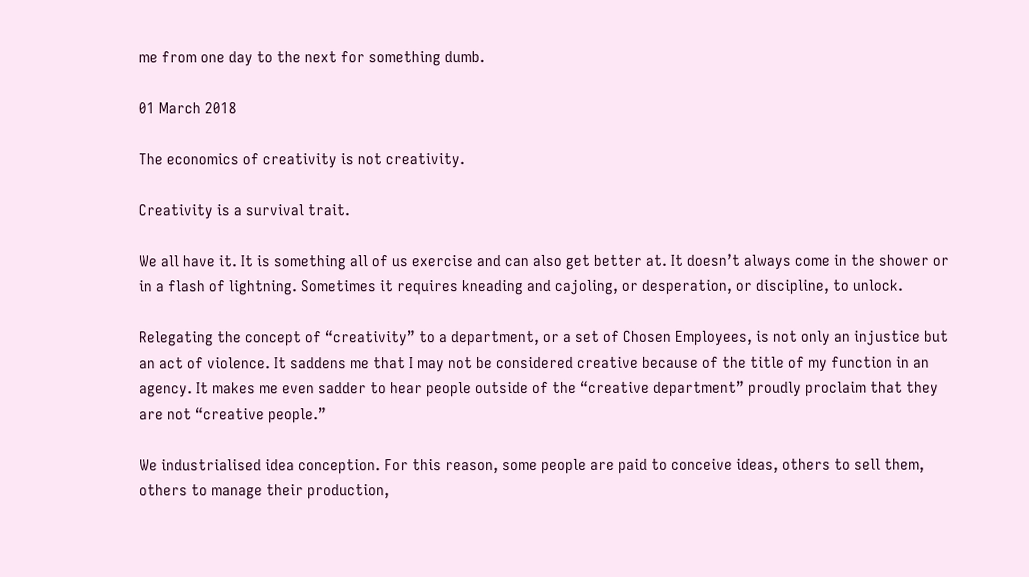me from one day to the next for something dumb.

01 March 2018

The economics of creativity is not creativity.

Creativity is a survival trait.

We all have it. It is something all of us exercise and can also get better at. It doesn’t always come in the shower or in a flash of lightning. Sometimes it requires kneading and cajoling, or desperation, or discipline, to unlock.

Relegating the concept of “creativity” to a department, or a set of Chosen Employees, is not only an injustice but an act of violence. It saddens me that I may not be considered creative because of the title of my function in an agency. It makes me even sadder to hear people outside of the “creative department” proudly proclaim that they are not “creative people.”

We industrialised idea conception. For this reason, some people are paid to conceive ideas, others to sell them, others to manage their production,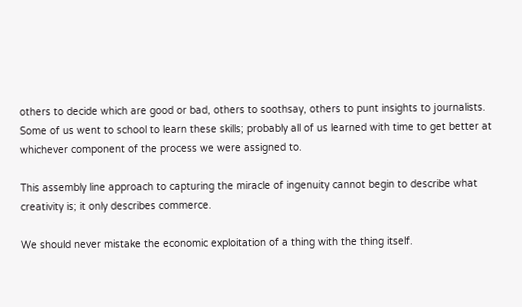others to decide which are good or bad, others to soothsay, others to punt insights to journalists. Some of us went to school to learn these skills; probably all of us learned with time to get better at whichever component of the process we were assigned to.

This assembly line approach to capturing the miracle of ingenuity cannot begin to describe what creativity is; it only describes commerce.

We should never mistake the economic exploitation of a thing with the thing itself.